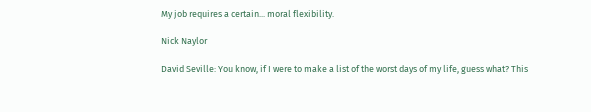My job requires a certain... moral flexibility.

Nick Naylor

David Seville: You know, if I were to make a list of the worst days of my life, guess what? This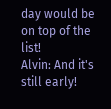day would be on top of the list!
Alvin: And it's still early!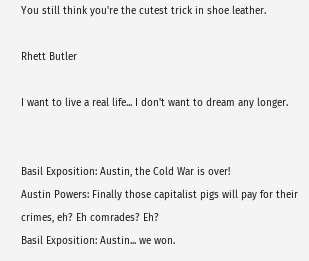You still think you're the cutest trick in shoe leather.

Rhett Butler

I want to live a real life... I don't want to dream any longer.


Basil Exposition: Austin, the Cold War is over!
Austin Powers: Finally those capitalist pigs will pay for their crimes, eh? Eh comrades? Eh?
Basil Exposition: Austin... we won.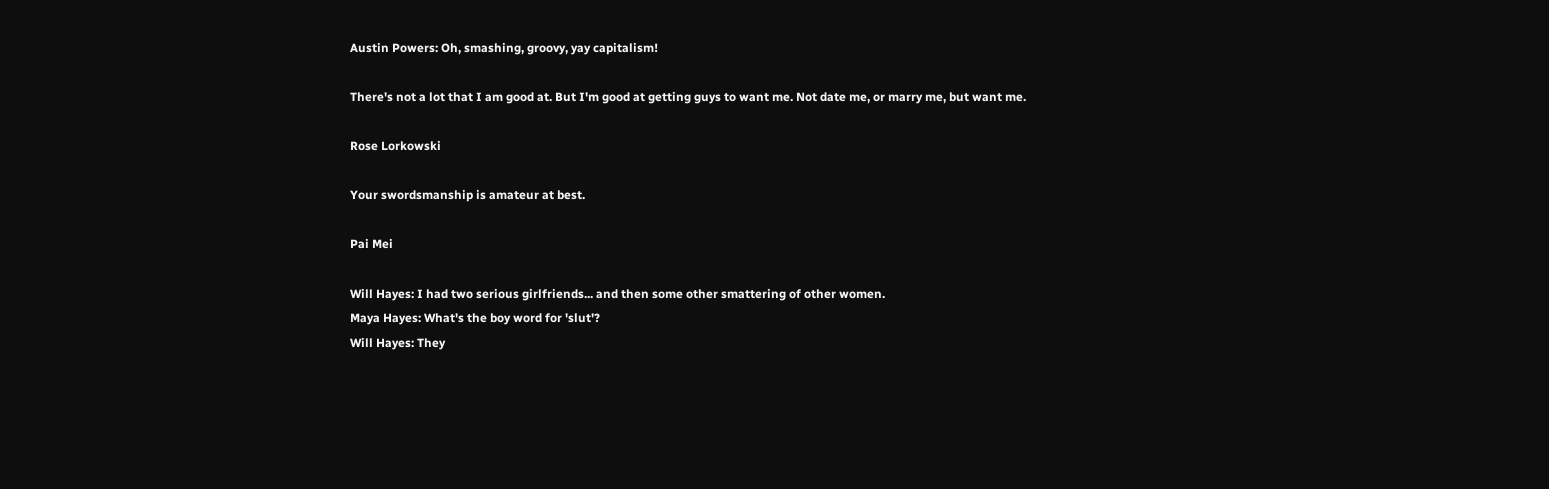Austin Powers: Oh, smashing, groovy, yay capitalism!

There's not a lot that I am good at. But I'm good at getting guys to want me. Not date me, or marry me, but want me.

Rose Lorkowski

Your swordsmanship is amateur at best.

Pai Mei

Will Hayes: I had two serious girlfriends... and then some other smattering of other women.
Maya Hayes: What's the boy word for 'slut'?
Will Hayes: They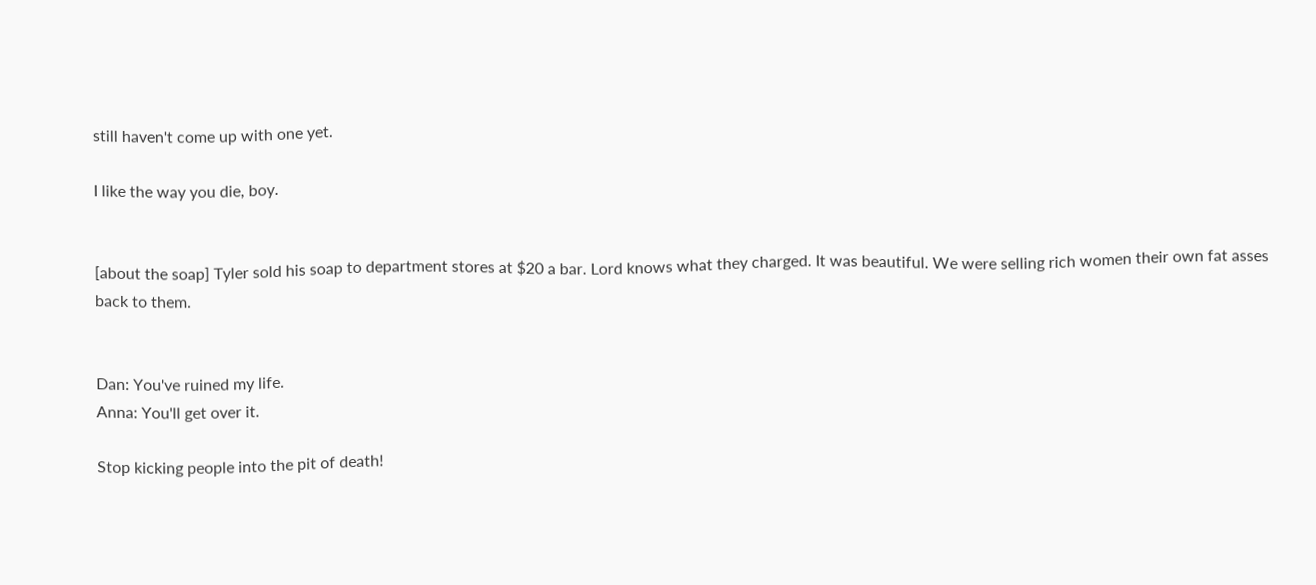still haven't come up with one yet.

I like the way you die, boy.


[about the soap] Tyler sold his soap to department stores at $20 a bar. Lord knows what they charged. It was beautiful. We were selling rich women their own fat asses back to them.


Dan: You've ruined my life.
Anna: You'll get over it.

Stop kicking people into the pit of death!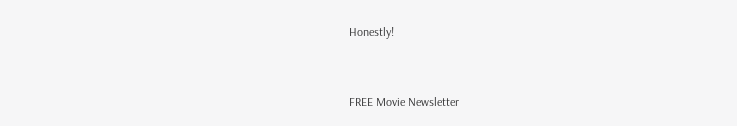Honestly!


FREE Movie Newsletter